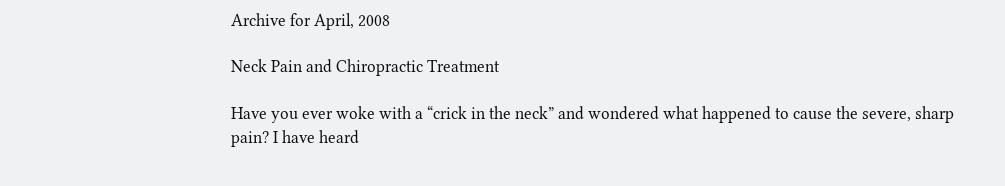Archive for April, 2008

Neck Pain and Chiropractic Treatment

Have you ever woke with a “crick in the neck” and wondered what happened to cause the severe, sharp pain? I have heard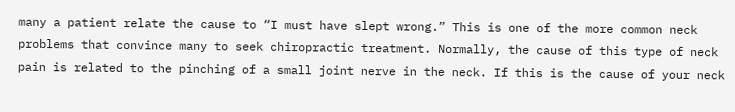many a patient relate the cause to “I must have slept wrong.” This is one of the more common neck problems that convince many to seek chiropractic treatment. Normally, the cause of this type of neck pain is related to the pinching of a small joint nerve in the neck. If this is the cause of your neck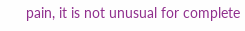pain, it is not unusual for complete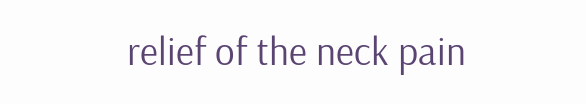relief of the neck pain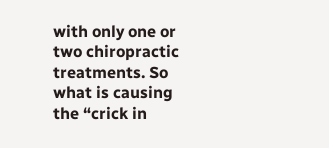with only one or two chiropractic treatments. So what is causing the “crick in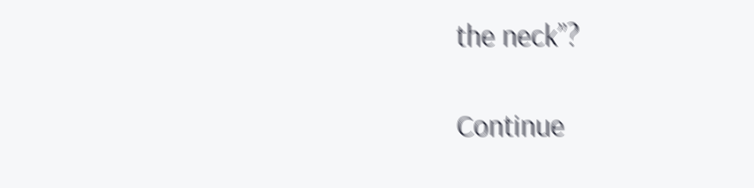the neck”?

Continue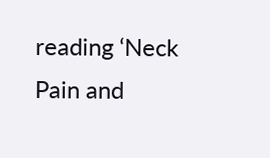reading ‘Neck Pain and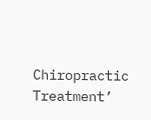Chiropractic Treatment’